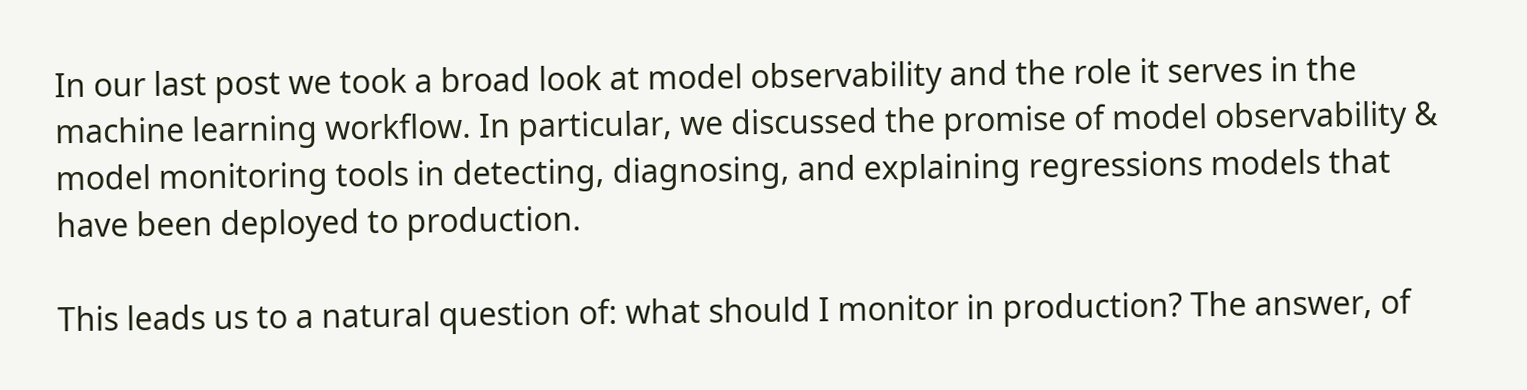In our last post we took a broad look at model observability and the role it serves in the machine learning workflow. In particular, we discussed the promise of model observability & model monitoring tools in detecting, diagnosing, and explaining regressions models that have been deployed to production.

This leads us to a natural question of: what should I monitor in production? The answer, of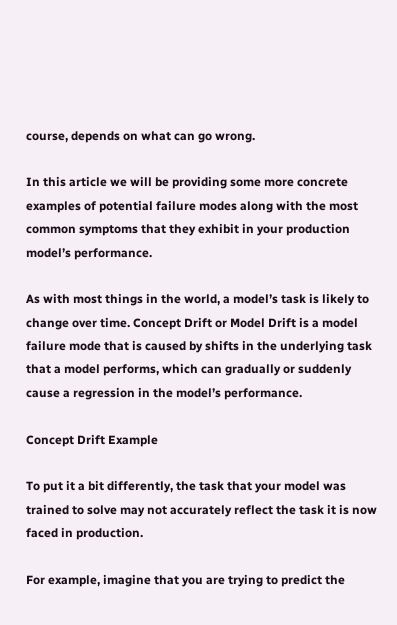course, depends on what can go wrong.

In this article we will be providing some more concrete examples of potential failure modes along with the most common symptoms that they exhibit in your production model’s performance.

As with most things in the world, a model’s task is likely to change over time. Concept Drift or Model Drift is a model failure mode that is caused by shifts in the underlying task that a model performs, which can gradually or suddenly cause a regression in the model’s performance.

Concept Drift Example

To put it a bit differently, the task that your model was trained to solve may not accurately reflect the task it is now faced in production.

For example, imagine that you are trying to predict the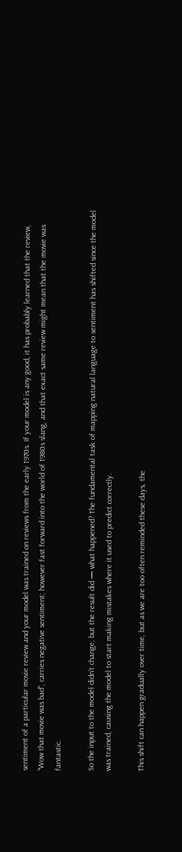sentiment of a particular movie review and your model was trained on reviews from the early 1970s. If your model is any good, it has probably learned that the review, “Wow that movie was bad”, carries negative sentiment; however fast forward into the world of 1980s slang, and that exact same review might mean that the movie was fantastic.

So the input to the model didn’t change, but the result did — what happened? The fundamental task of mapping natural language to sentiment has shifted since the model was trained, causing the model to start making mistakes where it used to predict correctly.

This shift can happen gradually over time, but as we are too often reminded these days, the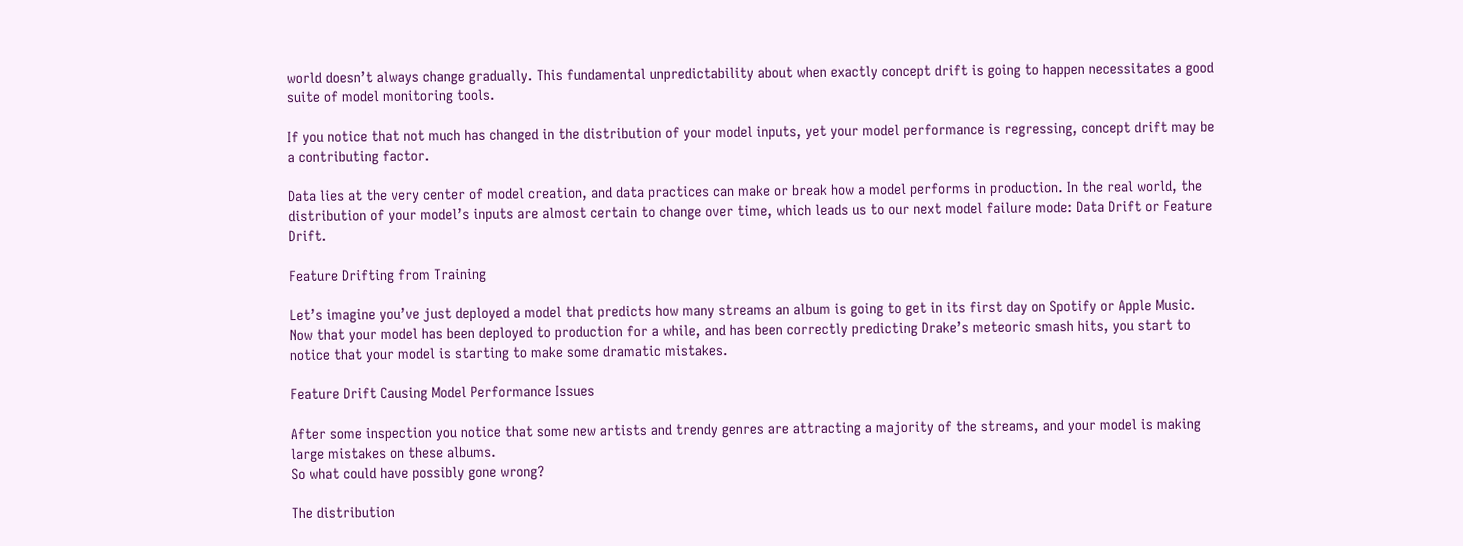world doesn’t always change gradually. This fundamental unpredictability about when exactly concept drift is going to happen necessitates a good suite of model monitoring tools.

If you notice that not much has changed in the distribution of your model inputs, yet your model performance is regressing, concept drift may be a contributing factor.

Data lies at the very center of model creation, and data practices can make or break how a model performs in production. In the real world, the distribution of your model’s inputs are almost certain to change over time, which leads us to our next model failure mode: Data Drift or Feature Drift.

Feature Drifting from Training

Let’s imagine you’ve just deployed a model that predicts how many streams an album is going to get in its first day on Spotify or Apple Music. Now that your model has been deployed to production for a while, and has been correctly predicting Drake’s meteoric smash hits, you start to notice that your model is starting to make some dramatic mistakes.

Feature Drift Causing Model Performance Issues

After some inspection you notice that some new artists and trendy genres are attracting a majority of the streams, and your model is making large mistakes on these albums.
So what could have possibly gone wrong?

The distribution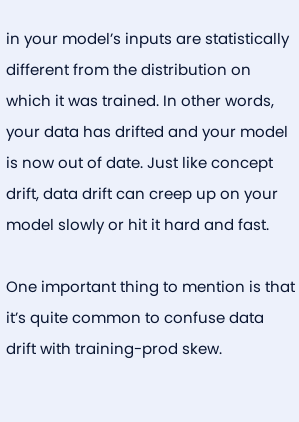in your model’s inputs are statistically different from the distribution on which it was trained. In other words, your data has drifted and your model is now out of date. Just like concept drift, data drift can creep up on your model slowly or hit it hard and fast.

One important thing to mention is that it’s quite common to confuse data drift with training-prod skew.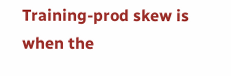Training-prod skew is when the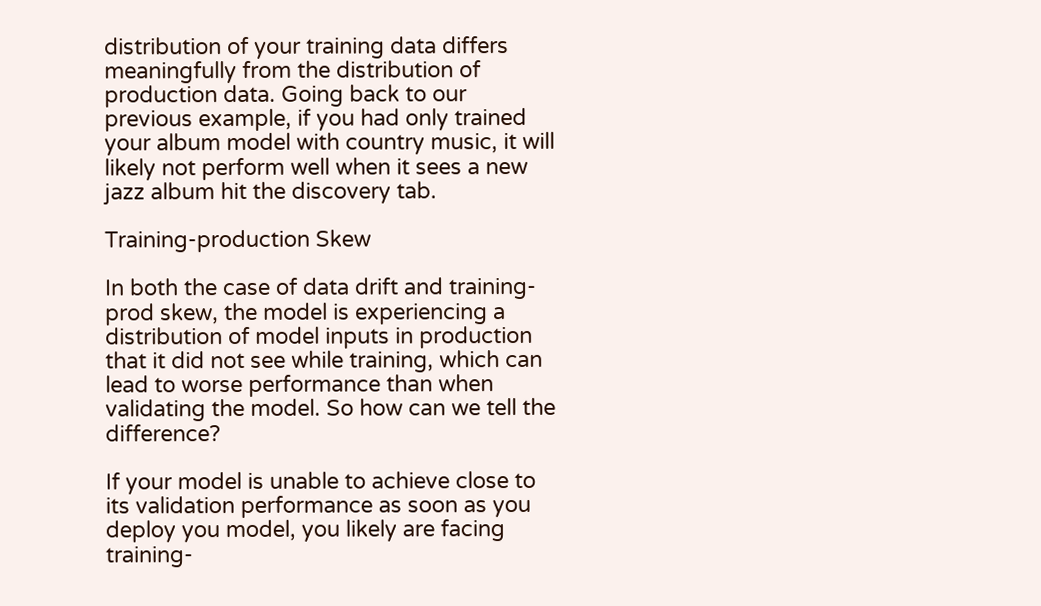distribution of your training data differs meaningfully from the distribution of production data. Going back to our previous example, if you had only trained your album model with country music, it will likely not perform well when it sees a new jazz album hit the discovery tab.

Training-production Skew

In both the case of data drift and training-prod skew, the model is experiencing a distribution of model inputs in production that it did not see while training, which can lead to worse performance than when validating the model. So how can we tell the difference?

If your model is unable to achieve close to its validation performance as soon as you deploy you model, you likely are facing training-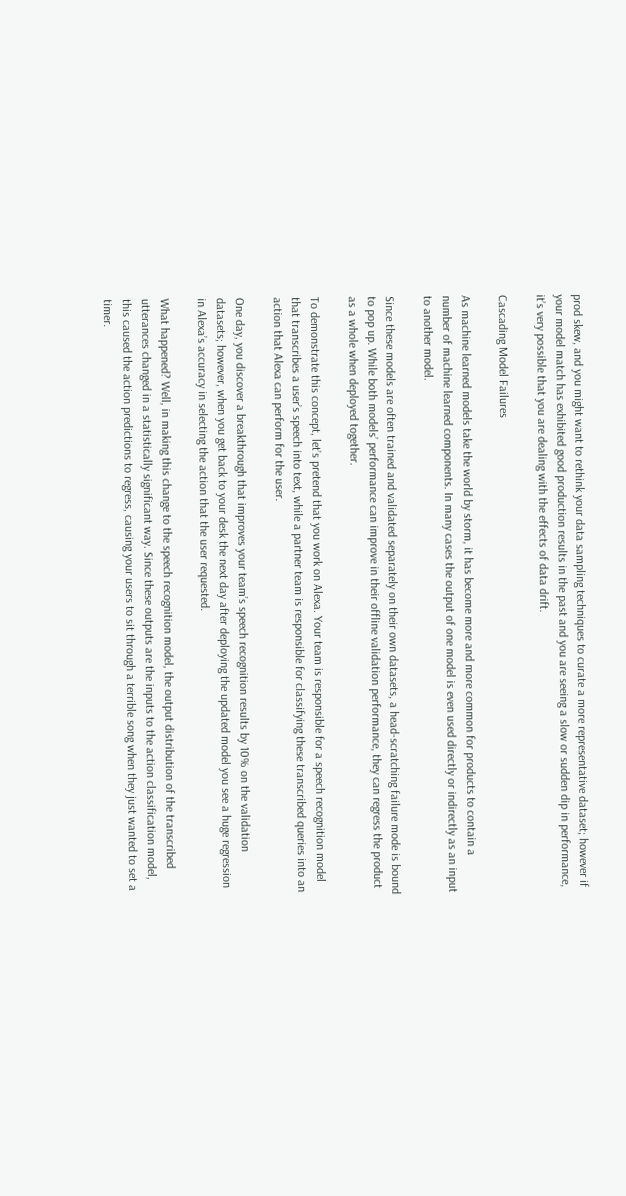prod skew, and you might want to rethink your data sampling techniques to curate a more representative dataset; however if your model match has exhibited good production results in the past and you are seeing a slow or sudden dip in performance, it’s very possible that you are dealing with the effects of data drift.

Cascading Model Failures

As machine learned models take the world by storm, it has become more and more common for products to contain a number of machine learned components. In many cases the output of one model is even used directly or indirectly as an input to another model.

Since these models are often trained and validated separately on their own datasets, a head-scratching failure mode is bound to pop up. While both models’ performance can improve in their offline validation performance, they can regress the product as a whole when deployed together.

To demonstrate this concept, let’s pretend that you work on Alexa. Your team is responsible for a speech recognition model that transcribes a user’s speech into text, while a partner team is responsible for classifying these transcribed queries into an action that Alexa can perform for the user.

One day, you discover a breakthrough that improves your team’s speech recognition results by 10% on the validation datasets; however, when you get back to your desk the next day after deploying the updated model you see a huge regression in Alexa’s accuracy in selecting the action that the user requested.

What happened? Well, in making this change to the speech recognition model, the output distribution of the transcribed utterances changed in a statistically significant way. Since these outputs are the inputs to the action classification model, this caused the action predictions to regress, causing your users to sit through a terrible song when they just wanted to set a timer.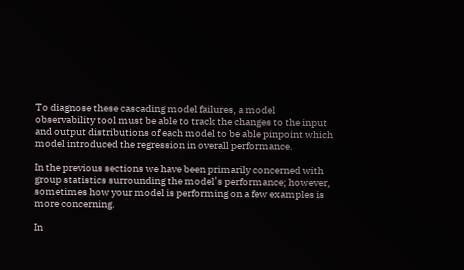To diagnose these cascading model failures, a model observability tool must be able to track the changes to the input and output distributions of each model to be able pinpoint which model introduced the regression in overall performance.

In the previous sections we have been primarily concerned with group statistics surrounding the model’s performance; however, sometimes how your model is performing on a few examples is more concerning.

In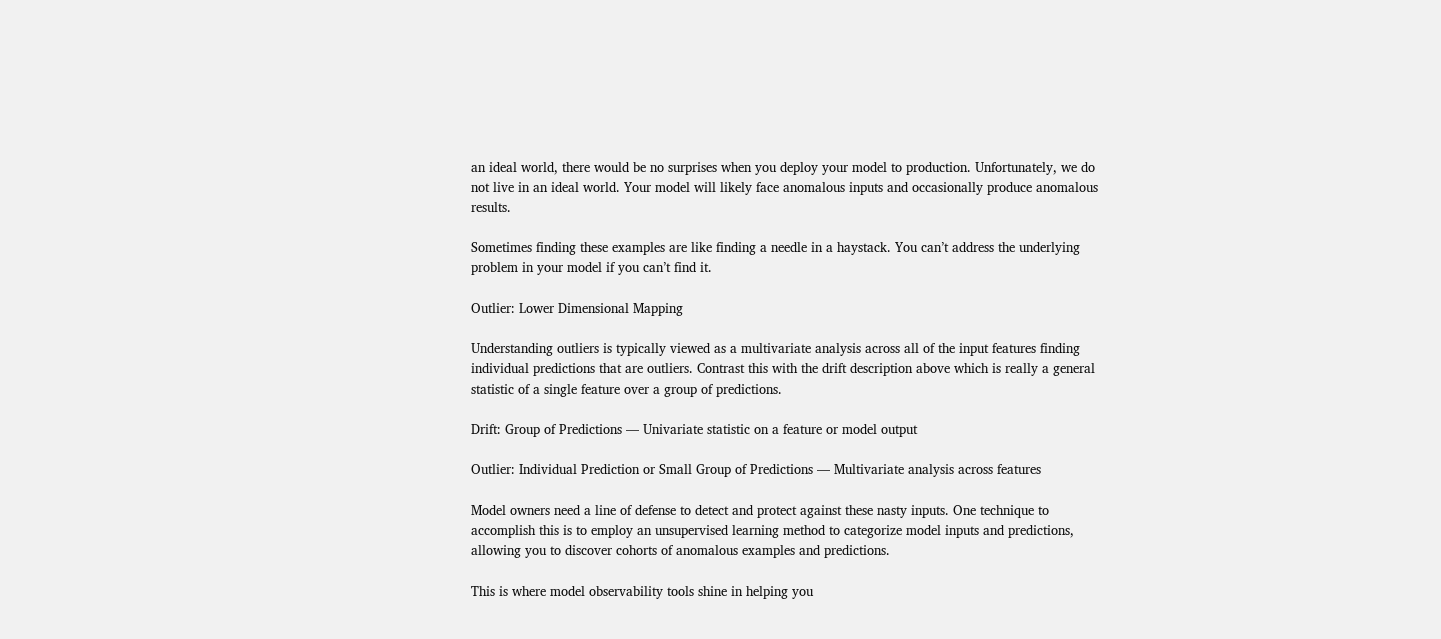an ideal world, there would be no surprises when you deploy your model to production. Unfortunately, we do not live in an ideal world. Your model will likely face anomalous inputs and occasionally produce anomalous results.

Sometimes finding these examples are like finding a needle in a haystack. You can’t address the underlying problem in your model if you can’t find it.

Outlier: Lower Dimensional Mapping

Understanding outliers is typically viewed as a multivariate analysis across all of the input features finding individual predictions that are outliers. Contrast this with the drift description above which is really a general statistic of a single feature over a group of predictions.

Drift: Group of Predictions — Univariate statistic on a feature or model output

Outlier: Individual Prediction or Small Group of Predictions — Multivariate analysis across features

Model owners need a line of defense to detect and protect against these nasty inputs. One technique to accomplish this is to employ an unsupervised learning method to categorize model inputs and predictions, allowing you to discover cohorts of anomalous examples and predictions.

This is where model observability tools shine in helping you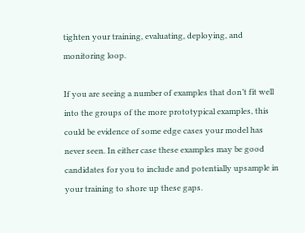tighten your training, evaluating, deploying, and monitoring loop.

If you are seeing a number of examples that don’t fit well into the groups of the more prototypical examples, this could be evidence of some edge cases your model has never seen. In either case these examples may be good candidates for you to include and potentially upsample in your training to shore up these gaps.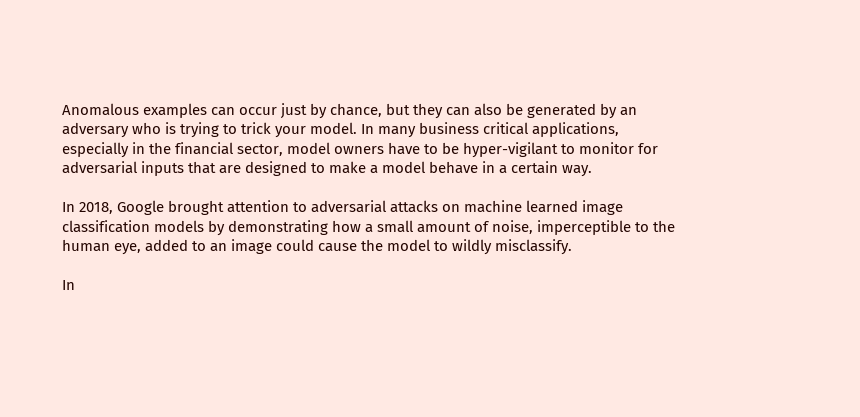Anomalous examples can occur just by chance, but they can also be generated by an adversary who is trying to trick your model. In many business critical applications, especially in the financial sector, model owners have to be hyper-vigilant to monitor for adversarial inputs that are designed to make a model behave in a certain way.

In 2018, Google brought attention to adversarial attacks on machine learned image classification models by demonstrating how a small amount of noise, imperceptible to the human eye, added to an image could cause the model to wildly misclassify.

In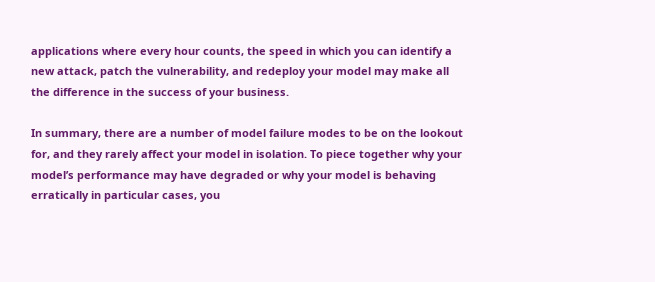applications where every hour counts, the speed in which you can identify a new attack, patch the vulnerability, and redeploy your model may make all the difference in the success of your business.

In summary, there are a number of model failure modes to be on the lookout for, and they rarely affect your model in isolation. To piece together why your model’s performance may have degraded or why your model is behaving erratically in particular cases, you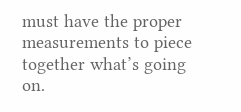must have the proper measurements to piece together what’s going on.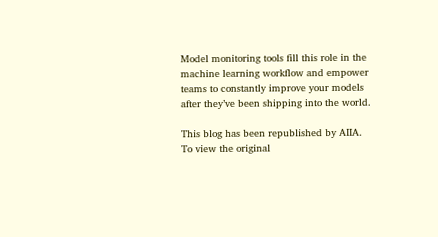Model monitoring tools fill this role in the machine learning workflow and empower teams to constantly improve your models after they’ve been shipping into the world.

This blog has been republished by AIIA. To view the original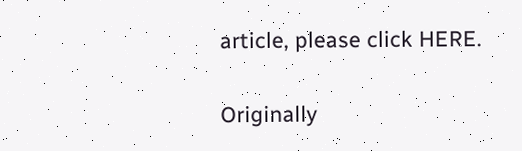article, please click HERE.

Originally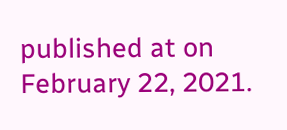published at on February 22, 2021.